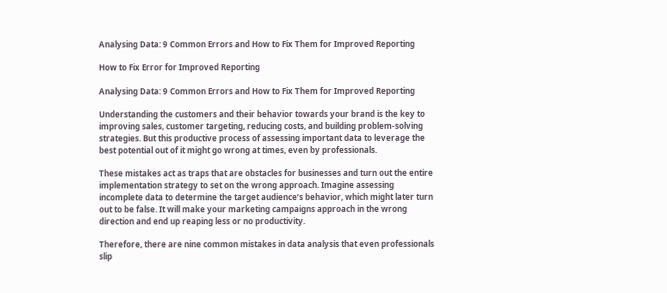Analysing Data: 9 Common Errors and How to Fix Them for Improved Reporting

How to Fix Error for Improved Reporting

Analysing Data: 9 Common Errors and How to Fix Them for Improved Reporting

Understanding the customers and their behavior towards your brand is the key to improving sales, customer targeting, reducing costs, and building problem-solving strategies. But this productive process of assessing important data to leverage the best potential out of it might go wrong at times, even by professionals.

These mistakes act as traps that are obstacles for businesses and turn out the entire implementation strategy to set on the wrong approach. Imagine assessing incomplete data to determine the target audience’s behavior, which might later turn out to be false. It will make your marketing campaigns approach in the wrong direction and end up reaping less or no productivity.

Therefore, there are nine common mistakes in data analysis that even professionals slip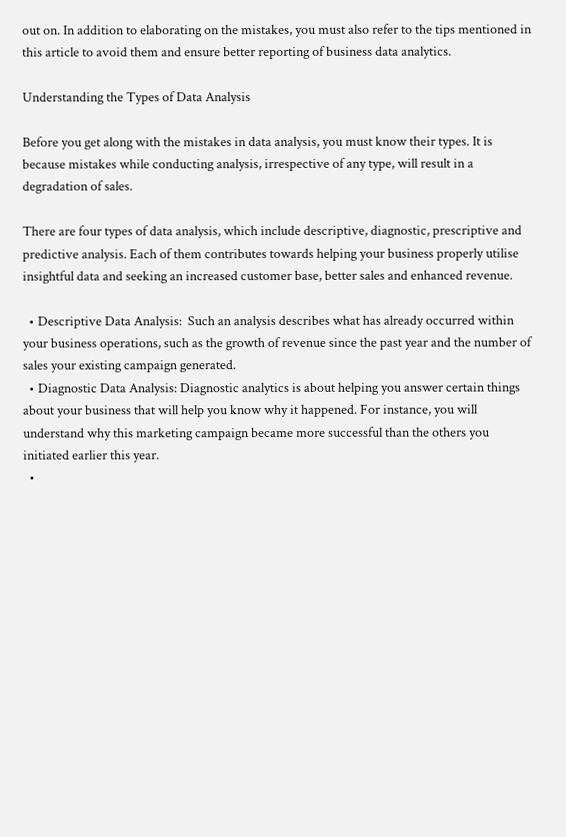out on. In addition to elaborating on the mistakes, you must also refer to the tips mentioned in this article to avoid them and ensure better reporting of business data analytics.

Understanding the Types of Data Analysis

Before you get along with the mistakes in data analysis, you must know their types. It is because mistakes while conducting analysis, irrespective of any type, will result in a degradation of sales.

There are four types of data analysis, which include descriptive, diagnostic, prescriptive and predictive analysis. Each of them contributes towards helping your business properly utilise insightful data and seeking an increased customer base, better sales and enhanced revenue.

  • Descriptive Data Analysis:  Such an analysis describes what has already occurred within your business operations, such as the growth of revenue since the past year and the number of sales your existing campaign generated.
  • Diagnostic Data Analysis: Diagnostic analytics is about helping you answer certain things about your business that will help you know why it happened. For instance, you will understand why this marketing campaign became more successful than the others you initiated earlier this year.
  •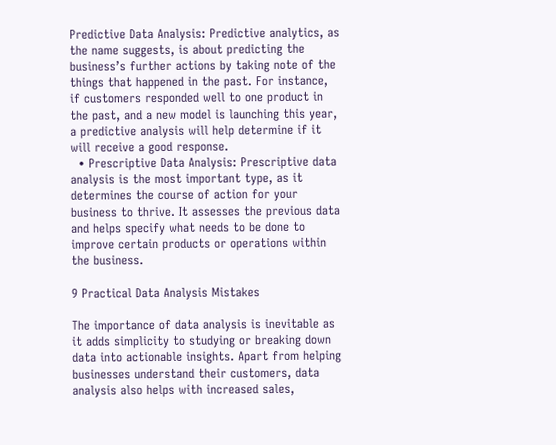Predictive Data Analysis: Predictive analytics, as the name suggests, is about predicting the business’s further actions by taking note of the things that happened in the past. For instance, if customers responded well to one product in the past, and a new model is launching this year, a predictive analysis will help determine if it will receive a good response.
  • Prescriptive Data Analysis: Prescriptive data analysis is the most important type, as it determines the course of action for your business to thrive. It assesses the previous data and helps specify what needs to be done to improve certain products or operations within the business.

9 Practical Data Analysis Mistakes

The importance of data analysis is inevitable as it adds simplicity to studying or breaking down data into actionable insights. Apart from helping businesses understand their customers, data analysis also helps with increased sales,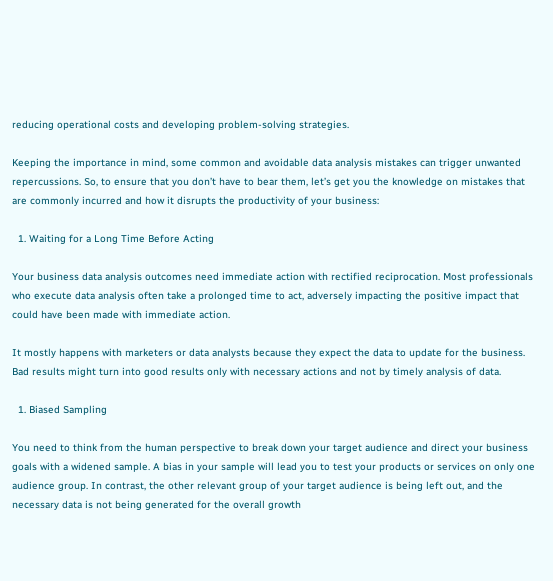reducing operational costs and developing problem-solving strategies.

Keeping the importance in mind, some common and avoidable data analysis mistakes can trigger unwanted repercussions. So, to ensure that you don’t have to bear them, let’s get you the knowledge on mistakes that are commonly incurred and how it disrupts the productivity of your business:

  1. Waiting for a Long Time Before Acting

Your business data analysis outcomes need immediate action with rectified reciprocation. Most professionals who execute data analysis often take a prolonged time to act, adversely impacting the positive impact that could have been made with immediate action.

It mostly happens with marketers or data analysts because they expect the data to update for the business. Bad results might turn into good results only with necessary actions and not by timely analysis of data.

  1. Biased Sampling

You need to think from the human perspective to break down your target audience and direct your business goals with a widened sample. A bias in your sample will lead you to test your products or services on only one audience group. In contrast, the other relevant group of your target audience is being left out, and the necessary data is not being generated for the overall growth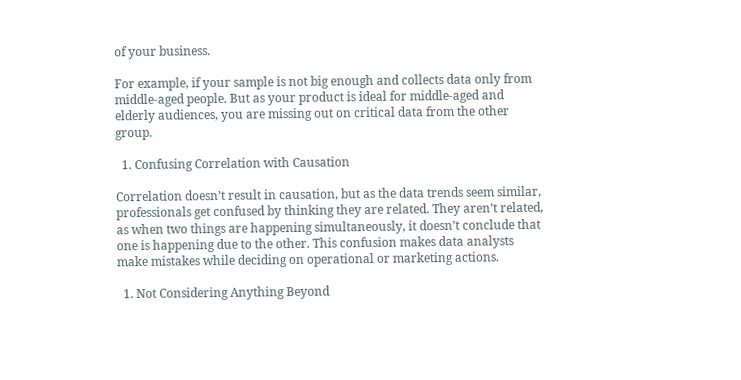of your business.

For example, if your sample is not big enough and collects data only from middle-aged people. But as your product is ideal for middle-aged and elderly audiences, you are missing out on critical data from the other group.

  1. Confusing Correlation with Causation

Correlation doesn’t result in causation, but as the data trends seem similar, professionals get confused by thinking they are related. They aren’t related, as when two things are happening simultaneously, it doesn’t conclude that one is happening due to the other. This confusion makes data analysts make mistakes while deciding on operational or marketing actions.

  1. Not Considering Anything Beyond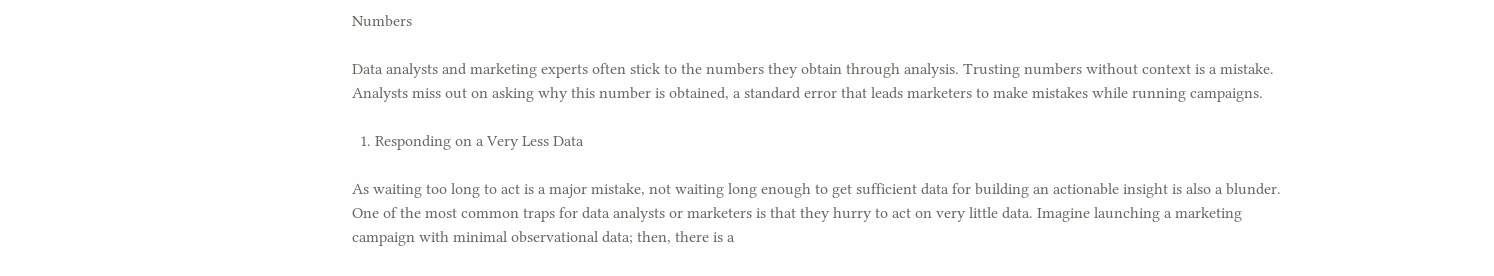Numbers

Data analysts and marketing experts often stick to the numbers they obtain through analysis. Trusting numbers without context is a mistake. Analysts miss out on asking why this number is obtained, a standard error that leads marketers to make mistakes while running campaigns.

  1. Responding on a Very Less Data

As waiting too long to act is a major mistake, not waiting long enough to get sufficient data for building an actionable insight is also a blunder. One of the most common traps for data analysts or marketers is that they hurry to act on very little data. Imagine launching a marketing campaign with minimal observational data; then, there is a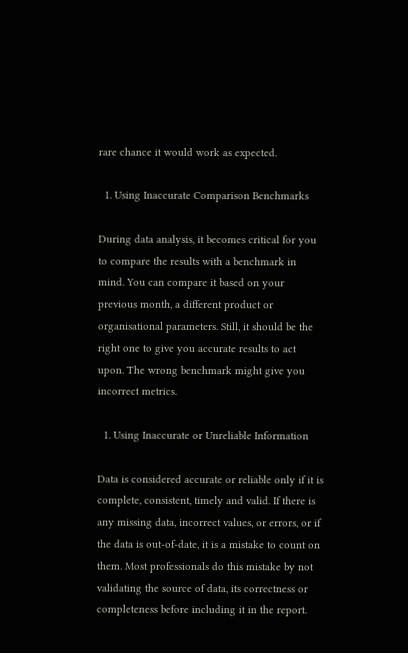rare chance it would work as expected.

  1. Using Inaccurate Comparison Benchmarks

During data analysis, it becomes critical for you to compare the results with a benchmark in mind. You can compare it based on your previous month, a different product or organisational parameters. Still, it should be the right one to give you accurate results to act upon. The wrong benchmark might give you incorrect metrics.

  1. Using Inaccurate or Unreliable Information

Data is considered accurate or reliable only if it is complete, consistent, timely and valid. If there is any missing data, incorrect values, or errors, or if the data is out-of-date, it is a mistake to count on them. Most professionals do this mistake by not validating the source of data, its correctness or completeness before including it in the report.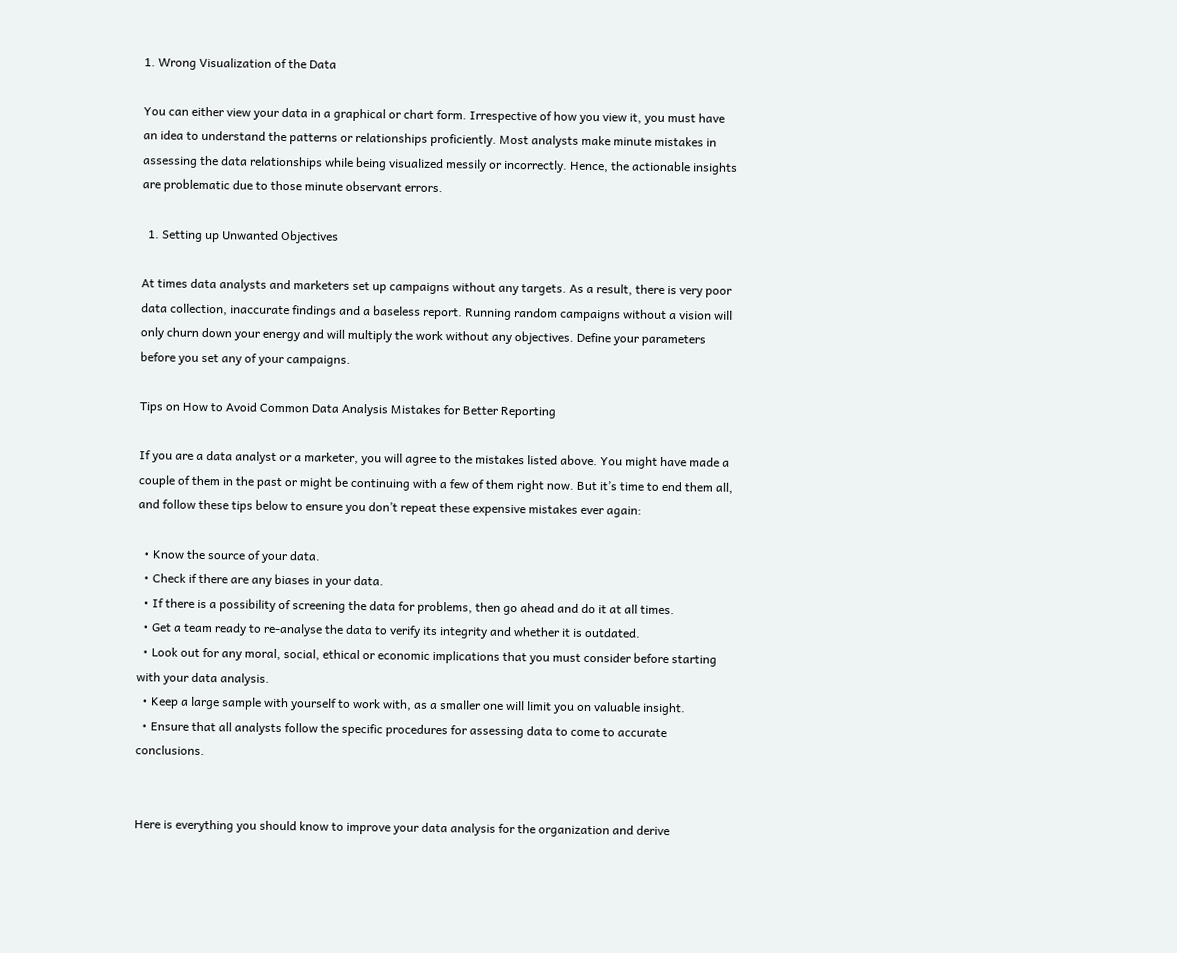1. Wrong Visualization of the Data

You can either view your data in a graphical or chart form. Irrespective of how you view it, you must have an idea to understand the patterns or relationships proficiently. Most analysts make minute mistakes in assessing the data relationships while being visualized messily or incorrectly. Hence, the actionable insights are problematic due to those minute observant errors.

  1. Setting up Unwanted Objectives

At times data analysts and marketers set up campaigns without any targets. As a result, there is very poor data collection, inaccurate findings and a baseless report. Running random campaigns without a vision will only churn down your energy and will multiply the work without any objectives. Define your parameters before you set any of your campaigns.

Tips on How to Avoid Common Data Analysis Mistakes for Better Reporting

If you are a data analyst or a marketer, you will agree to the mistakes listed above. You might have made a couple of them in the past or might be continuing with a few of them right now. But it’s time to end them all, and follow these tips below to ensure you don’t repeat these expensive mistakes ever again:

  • Know the source of your data.
  • Check if there are any biases in your data.
  • If there is a possibility of screening the data for problems, then go ahead and do it at all times.
  • Get a team ready to re-analyse the data to verify its integrity and whether it is outdated.
  • Look out for any moral, social, ethical or economic implications that you must consider before starting with your data analysis.
  • Keep a large sample with yourself to work with, as a smaller one will limit you on valuable insight.
  • Ensure that all analysts follow the specific procedures for assessing data to come to accurate conclusions.


Here is everything you should know to improve your data analysis for the organization and derive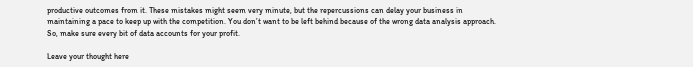productive outcomes from it. These mistakes might seem very minute, but the repercussions can delay your business in maintaining a pace to keep up with the competition. You don’t want to be left behind because of the wrong data analysis approach. So, make sure every bit of data accounts for your profit.

Leave your thought here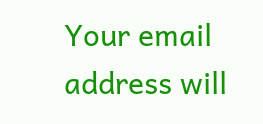Your email address will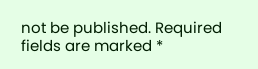not be published. Required fields are marked *